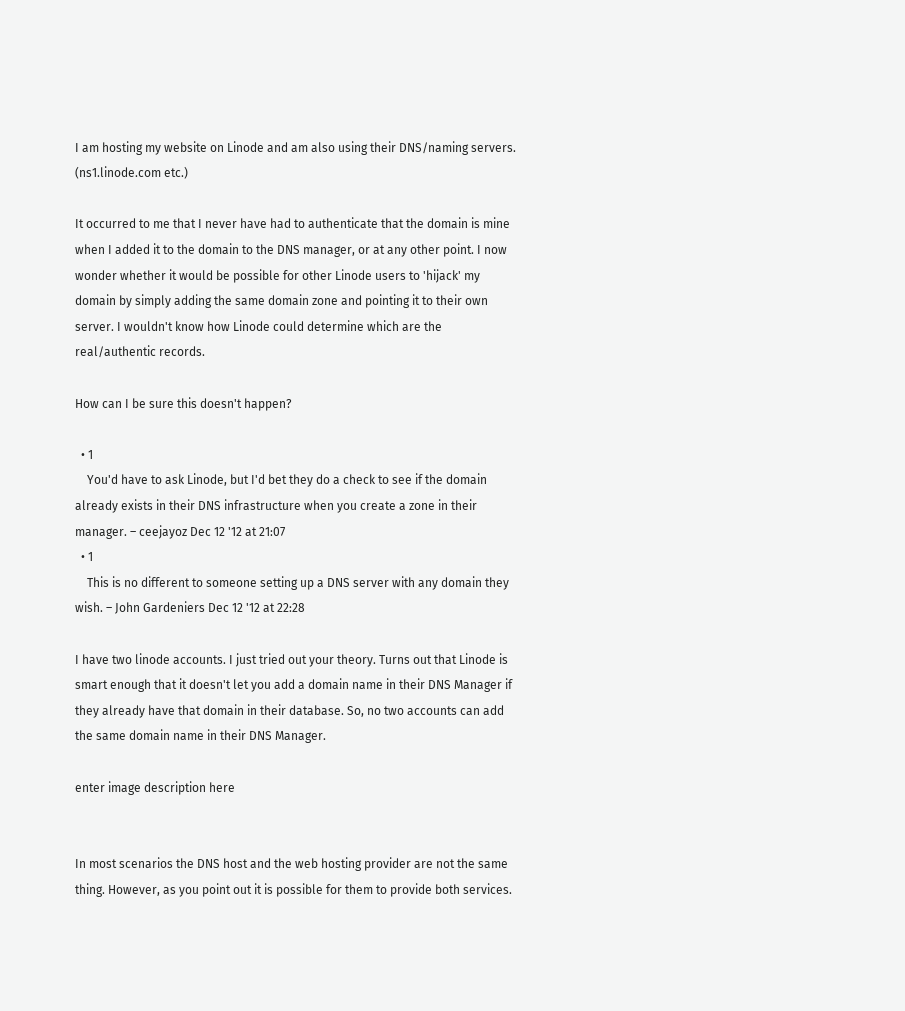I am hosting my website on Linode and am also using their DNS/naming servers. (ns1.linode.com etc.)

It occurred to me that I never have had to authenticate that the domain is mine when I added it to the domain to the DNS manager, or at any other point. I now wonder whether it would be possible for other Linode users to 'hijack' my domain by simply adding the same domain zone and pointing it to their own server. I wouldn't know how Linode could determine which are the real/authentic records.

How can I be sure this doesn't happen?

  • 1
    You'd have to ask Linode, but I'd bet they do a check to see if the domain already exists in their DNS infrastructure when you create a zone in their manager. – ceejayoz Dec 12 '12 at 21:07
  • 1
    This is no different to someone setting up a DNS server with any domain they wish. – John Gardeniers Dec 12 '12 at 22:28

I have two linode accounts. I just tried out your theory. Turns out that Linode is smart enough that it doesn't let you add a domain name in their DNS Manager if they already have that domain in their database. So, no two accounts can add the same domain name in their DNS Manager.

enter image description here


In most scenarios the DNS host and the web hosting provider are not the same thing. However, as you point out it is possible for them to provide both services.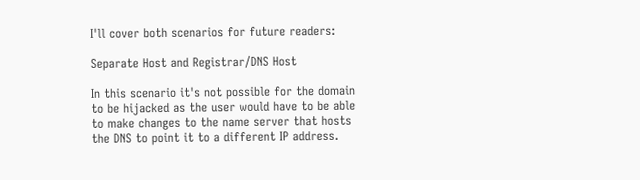I'll cover both scenarios for future readers:

Separate Host and Registrar/DNS Host

In this scenario it's not possible for the domain to be hijacked as the user would have to be able to make changes to the name server that hosts the DNS to point it to a different IP address.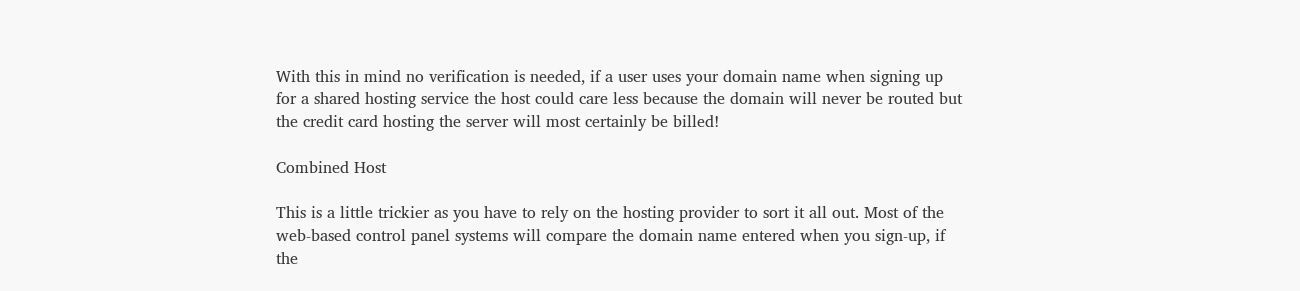With this in mind no verification is needed, if a user uses your domain name when signing up for a shared hosting service the host could care less because the domain will never be routed but the credit card hosting the server will most certainly be billed!

Combined Host

This is a little trickier as you have to rely on the hosting provider to sort it all out. Most of the web-based control panel systems will compare the domain name entered when you sign-up, if the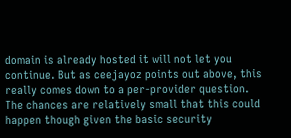domain is already hosted it will not let you continue. But as ceejayoz points out above, this really comes down to a per-provider question. The chances are relatively small that this could happen though given the basic security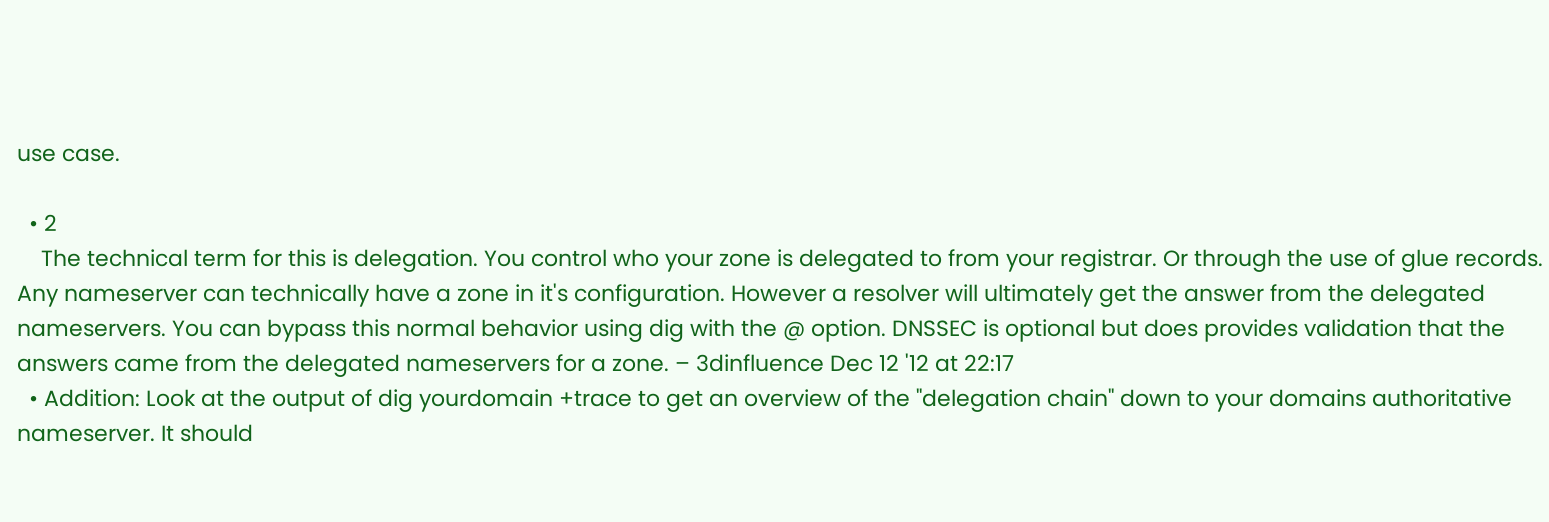use case.

  • 2
    The technical term for this is delegation. You control who your zone is delegated to from your registrar. Or through the use of glue records. Any nameserver can technically have a zone in it's configuration. However a resolver will ultimately get the answer from the delegated nameservers. You can bypass this normal behavior using dig with the @ option. DNSSEC is optional but does provides validation that the answers came from the delegated nameservers for a zone. – 3dinfluence Dec 12 '12 at 22:17
  • Addition: Look at the output of dig yourdomain +trace to get an overview of the "delegation chain" down to your domains authoritative nameserver. It should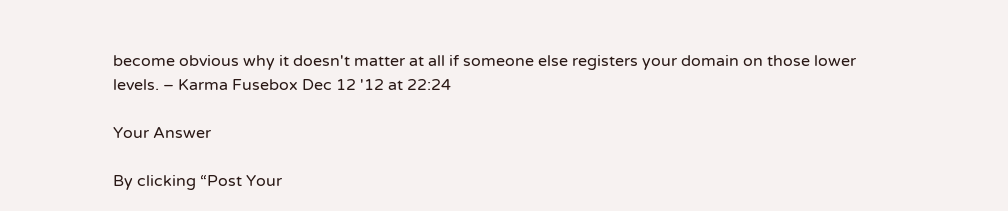become obvious why it doesn't matter at all if someone else registers your domain on those lower levels. – Karma Fusebox Dec 12 '12 at 22:24

Your Answer

By clicking “Post Your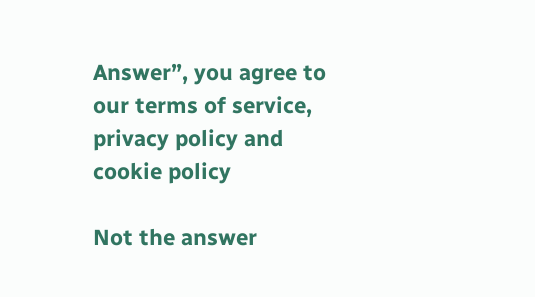Answer”, you agree to our terms of service, privacy policy and cookie policy

Not the answer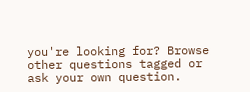you're looking for? Browse other questions tagged or ask your own question.